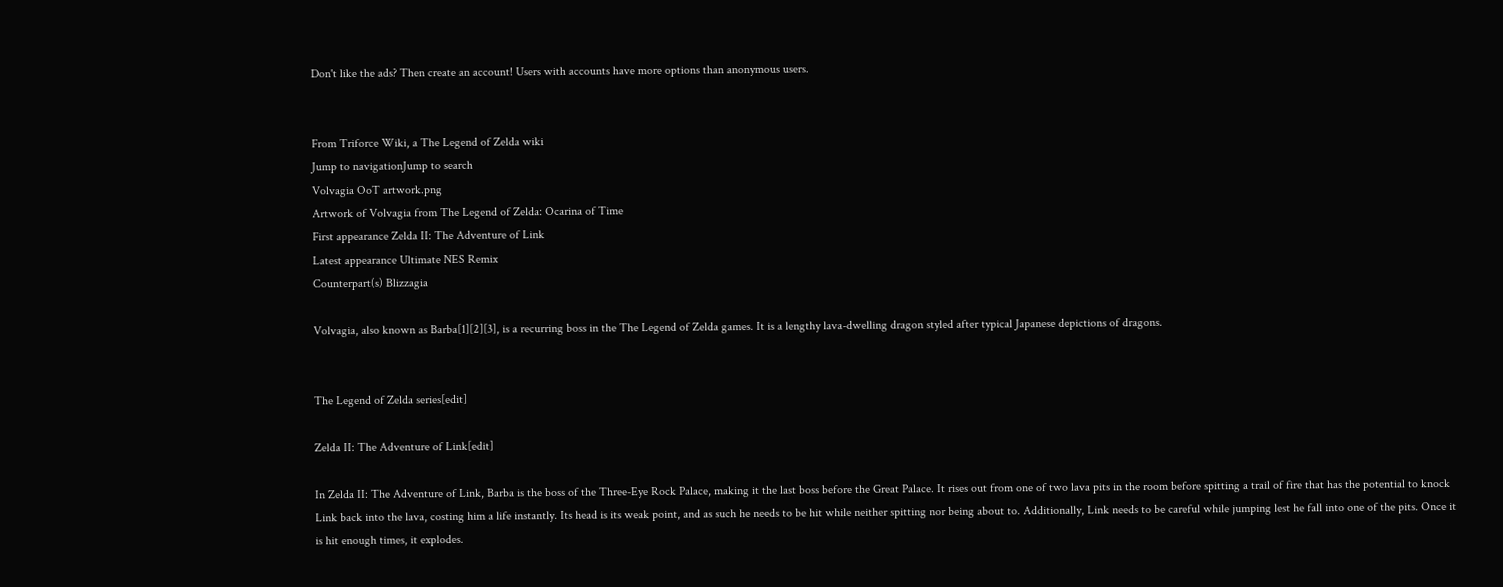Don't like the ads? Then create an account! Users with accounts have more options than anonymous users.


From Triforce Wiki, a The Legend of Zelda wiki
Jump to navigationJump to search
Volvagia OoT artwork.png
Artwork of Volvagia from The Legend of Zelda: Ocarina of Time
First appearance Zelda II: The Adventure of Link
Latest appearance Ultimate NES Remix
Counterpart(s) Blizzagia

Volvagia, also known as Barba[1][2][3], is a recurring boss in the The Legend of Zelda games. It is a lengthy lava-dwelling dragon styled after typical Japanese depictions of dragons.


The Legend of Zelda series[edit]

Zelda II: The Adventure of Link[edit]

In Zelda II: The Adventure of Link, Barba is the boss of the Three-Eye Rock Palace, making it the last boss before the Great Palace. It rises out from one of two lava pits in the room before spitting a trail of fire that has the potential to knock Link back into the lava, costing him a life instantly. Its head is its weak point, and as such he needs to be hit while neither spitting nor being about to. Additionally, Link needs to be careful while jumping lest he fall into one of the pits. Once it is hit enough times, it explodes.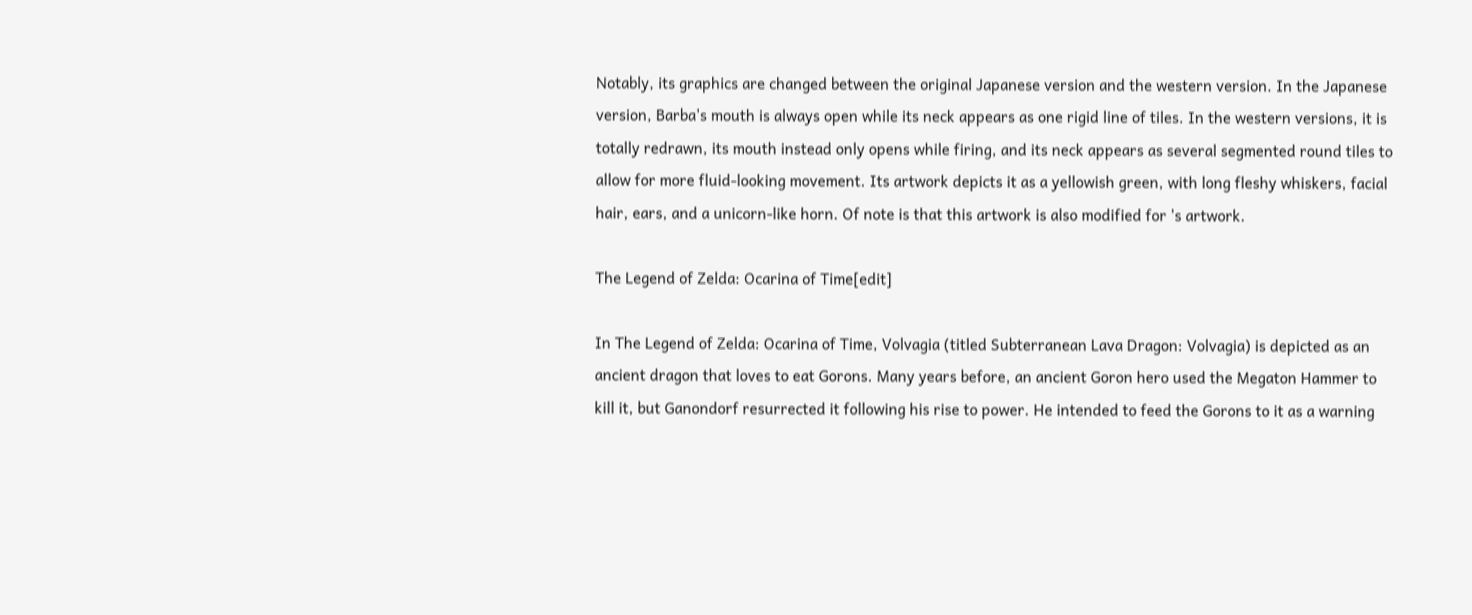Notably, its graphics are changed between the original Japanese version and the western version. In the Japanese version, Barba's mouth is always open while its neck appears as one rigid line of tiles. In the western versions, it is totally redrawn, its mouth instead only opens while firing, and its neck appears as several segmented round tiles to allow for more fluid-looking movement. Its artwork depicts it as a yellowish green, with long fleshy whiskers, facial hair, ears, and a unicorn-like horn. Of note is that this artwork is also modified for 's artwork.

The Legend of Zelda: Ocarina of Time[edit]

In The Legend of Zelda: Ocarina of Time, Volvagia (titled Subterranean Lava Dragon: Volvagia) is depicted as an ancient dragon that loves to eat Gorons. Many years before, an ancient Goron hero used the Megaton Hammer to kill it, but Ganondorf resurrected it following his rise to power. He intended to feed the Gorons to it as a warning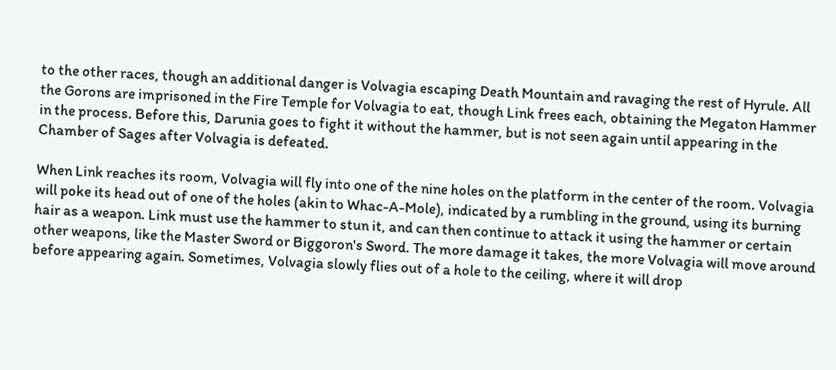to the other races, though an additional danger is Volvagia escaping Death Mountain and ravaging the rest of Hyrule. All the Gorons are imprisoned in the Fire Temple for Volvagia to eat, though Link frees each, obtaining the Megaton Hammer in the process. Before this, Darunia goes to fight it without the hammer, but is not seen again until appearing in the Chamber of Sages after Volvagia is defeated.

When Link reaches its room, Volvagia will fly into one of the nine holes on the platform in the center of the room. Volvagia will poke its head out of one of the holes (akin to Whac-A-Mole), indicated by a rumbling in the ground, using its burning hair as a weapon. Link must use the hammer to stun it, and can then continue to attack it using the hammer or certain other weapons, like the Master Sword or Biggoron's Sword. The more damage it takes, the more Volvagia will move around before appearing again. Sometimes, Volvagia slowly flies out of a hole to the ceiling, where it will drop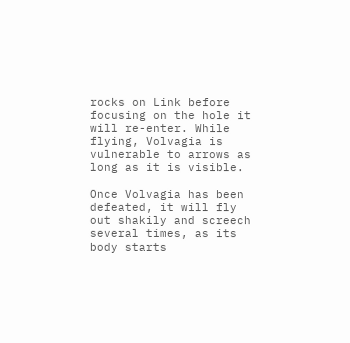rocks on Link before focusing on the hole it will re-enter. While flying, Volvagia is vulnerable to arrows as long as it is visible.

Once Volvagia has been defeated, it will fly out shakily and screech several times, as its body starts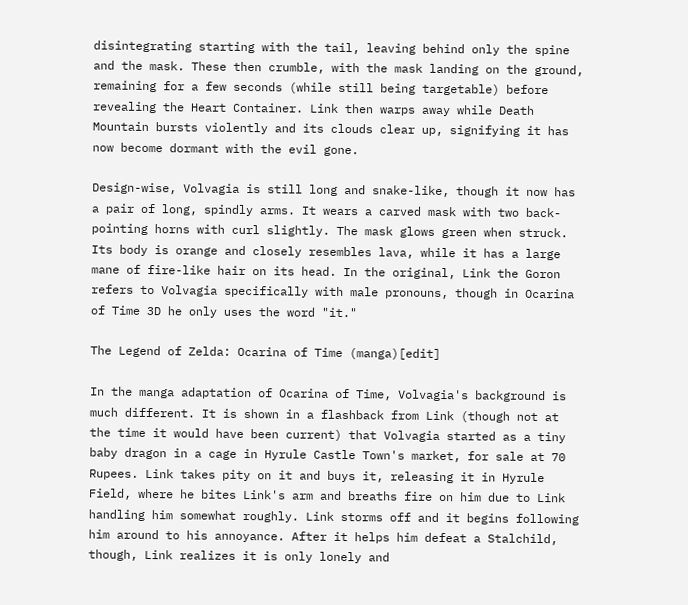disintegrating starting with the tail, leaving behind only the spine and the mask. These then crumble, with the mask landing on the ground, remaining for a few seconds (while still being targetable) before revealing the Heart Container. Link then warps away while Death Mountain bursts violently and its clouds clear up, signifying it has now become dormant with the evil gone.

Design-wise, Volvagia is still long and snake-like, though it now has a pair of long, spindly arms. It wears a carved mask with two back-pointing horns with curl slightly. The mask glows green when struck. Its body is orange and closely resembles lava, while it has a large mane of fire-like hair on its head. In the original, Link the Goron refers to Volvagia specifically with male pronouns, though in Ocarina of Time 3D he only uses the word "it."

The Legend of Zelda: Ocarina of Time (manga)[edit]

In the manga adaptation of Ocarina of Time, Volvagia's background is much different. It is shown in a flashback from Link (though not at the time it would have been current) that Volvagia started as a tiny baby dragon in a cage in Hyrule Castle Town's market, for sale at 70 Rupees. Link takes pity on it and buys it, releasing it in Hyrule Field, where he bites Link's arm and breaths fire on him due to Link handling him somewhat roughly. Link storms off and it begins following him around to his annoyance. After it helps him defeat a Stalchild, though, Link realizes it is only lonely and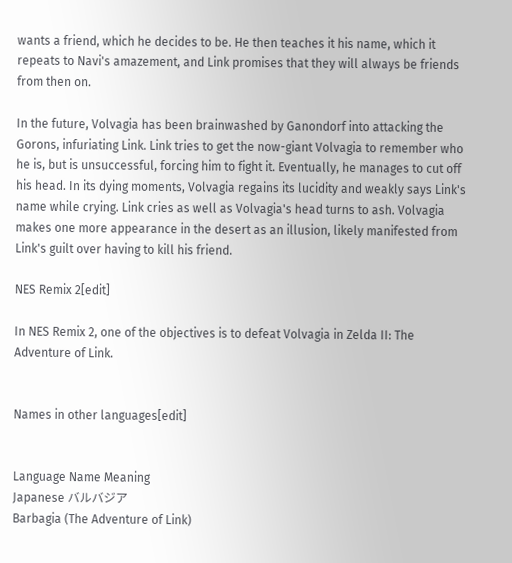wants a friend, which he decides to be. He then teaches it his name, which it repeats to Navi's amazement, and Link promises that they will always be friends from then on.

In the future, Volvagia has been brainwashed by Ganondorf into attacking the Gorons, infuriating Link. Link tries to get the now-giant Volvagia to remember who he is, but is unsuccessful, forcing him to fight it. Eventually, he manages to cut off his head. In its dying moments, Volvagia regains its lucidity and weakly says Link's name while crying. Link cries as well as Volvagia's head turns to ash. Volvagia makes one more appearance in the desert as an illusion, likely manifested from Link's guilt over having to kill his friend.

NES Remix 2[edit]

In NES Remix 2, one of the objectives is to defeat Volvagia in Zelda II: The Adventure of Link.


Names in other languages[edit]


Language Name Meaning
Japanese バルバジア
Barbagia (The Adventure of Link)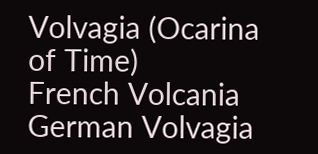Volvagia (Ocarina of Time)
French Volcania
German Volvagia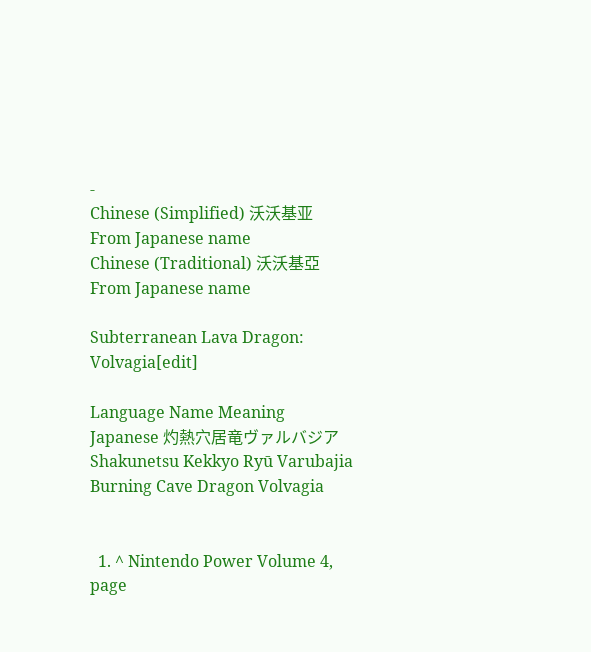-
Chinese (Simplified) 沃沃基亚
From Japanese name
Chinese (Traditional) 沃沃基亞
From Japanese name

Subterranean Lava Dragon: Volvagia[edit]

Language Name Meaning
Japanese 灼熱穴居竜ヴァルバジア
Shakunetsu Kekkyo Ryū Varubajia
Burning Cave Dragon Volvagia


  1. ^ Nintendo Power Volume 4, page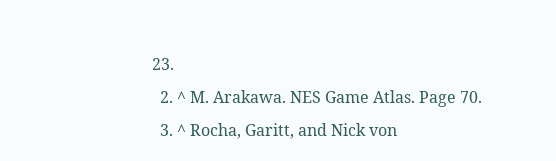23.
  2. ^ M. Arakawa. NES Game Atlas. Page 70.
  3. ^ Rocha, Garitt, and Nick von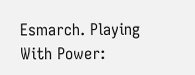Esmarch. Playing With Power: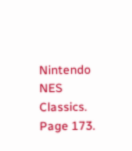Nintendo NES Classics. Page 173.